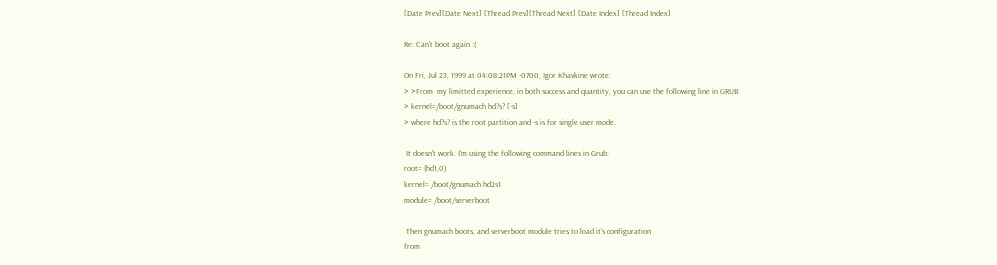[Date Prev][Date Next] [Thread Prev][Thread Next] [Date Index] [Thread Index]

Re: Can't boot again :(

On Fri, Jul 23, 1999 at 04:08:21PM -0700, Igor Khavkine wrote:
> >From  my limitted experience, in both success and quantity, you can use the following line in GRUB:
> kernel=/boot/gnumach hd?s? [-s]
> where hd?s? is the root partition and -s is for single user mode.

 It doesn't work. I'm using the following command lines in Grub:
root= (hd1,0)
kernel= /boot/gnumach hd2s1
module= /boot/serverboot

 Then gnumach boots, and serverboot module tries to load it's configuration
from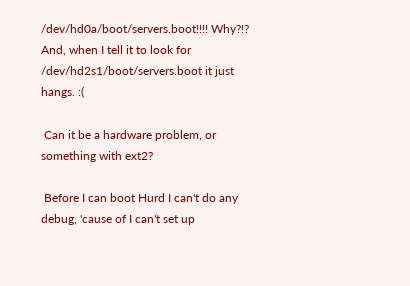/dev/hd0a/boot/servers.boot!!!! Why?!?
And, when I tell it to look for /dev/hd2s1/boot/servers.boot it just
hangs. :(

 Can it be a hardware problem, or something with ext2?

 Before I can boot Hurd I can't do any debug, 'cause of I can't set up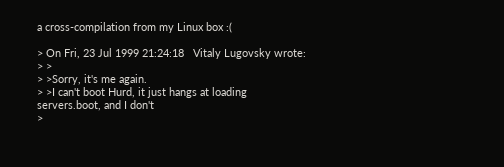a cross-compilation from my Linux box :(

> On Fri, 23 Jul 1999 21:24:18   Vitaly Lugovsky wrote:
> >
> >Sorry, it's me again.
> >I can't boot Hurd, it just hangs at loading servers.boot, and I don't
>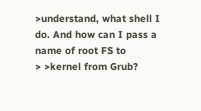>understand, what shell I do. And how can I pass a name of root FS to
> >kernel from Grub?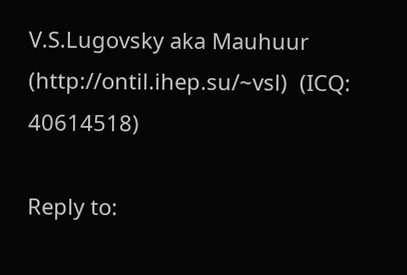V.S.Lugovsky aka Mauhuur (http://ontil.ihep.su/~vsl)  (ICQ: 40614518)

Reply to: